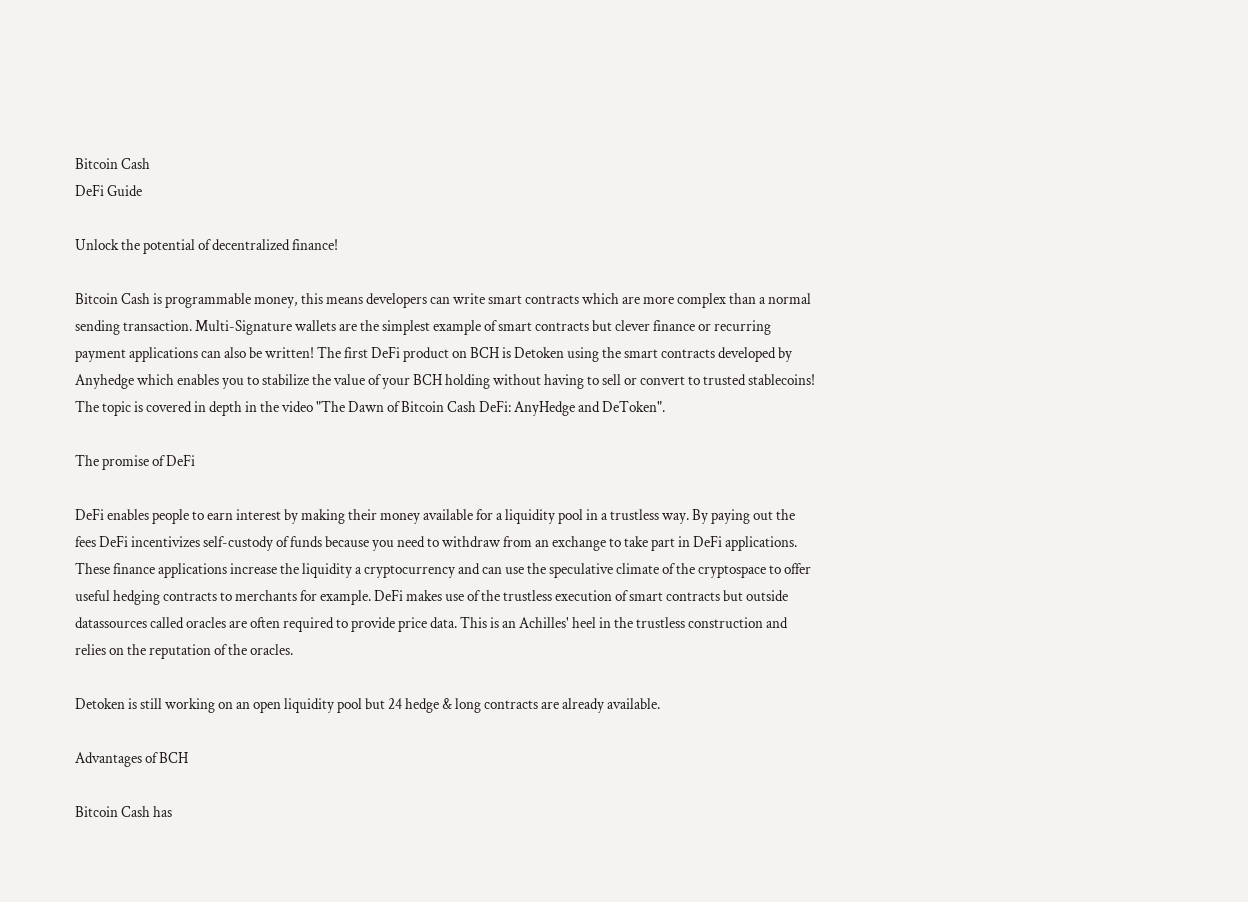Bitcoin Cash
DeFi Guide

Unlock the potential of decentralized finance!

Bitcoin Cash is programmable money, this means developers can write smart contracts which are more complex than a normal sending transaction. Multi-Signature wallets are the simplest example of smart contracts but clever finance or recurring payment applications can also be written! The first DeFi product on BCH is Detoken using the smart contracts developed by Anyhedge which enables you to stabilize the value of your BCH holding without having to sell or convert to trusted stablecoins! The topic is covered in depth in the video "The Dawn of Bitcoin Cash DeFi: AnyHedge and DeToken".

The promise of DeFi

DeFi enables people to earn interest by making their money available for a liquidity pool in a trustless way. By paying out the fees DeFi incentivizes self-custody of funds because you need to withdraw from an exchange to take part in DeFi applications. These finance applications increase the liquidity a cryptocurrency and can use the speculative climate of the cryptospace to offer useful hedging contracts to merchants for example. DeFi makes use of the trustless execution of smart contracts but outside datassources called oracles are often required to provide price data. This is an Achilles' heel in the trustless construction and relies on the reputation of the oracles.

Detoken is still working on an open liquidity pool but 24 hedge & long contracts are already available.

Advantages of BCH

Bitcoin Cash has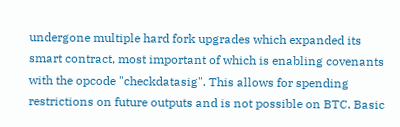undergone multiple hard fork upgrades which expanded its smart contract, most important of which is enabling covenants with the opcode "checkdatasig". This allows for spending restrictions on future outputs and is not possible on BTC. Basic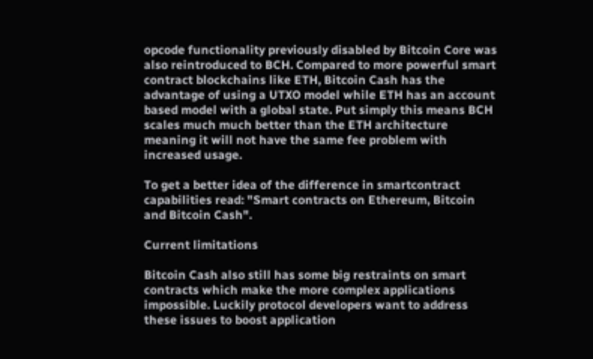opcode functionality previously disabled by Bitcoin Core was also reintroduced to BCH. Compared to more powerful smart contract blockchains like ETH, Bitcoin Cash has the advantage of using a UTXO model while ETH has an account based model with a global state. Put simply this means BCH scales much much better than the ETH architecture meaning it will not have the same fee problem with increased usage.

To get a better idea of the difference in smartcontract capabilities read: "Smart contracts on Ethereum, Bitcoin and Bitcoin Cash".

Current limitations

Bitcoin Cash also still has some big restraints on smart contracts which make the more complex applications impossible. Luckily protocol developers want to address these issues to boost application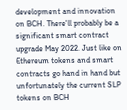development and innovation on BCH. There'll probably be a significant smart contract upgrade May 2022. Just like on Ethereum tokens and smart contracts go hand in hand but unfortunately the current SLP tokens on BCH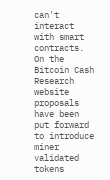can't interact with smart contracts. On the Bitcoin Cash Research website proposals have been put forward to introduce miner validated tokens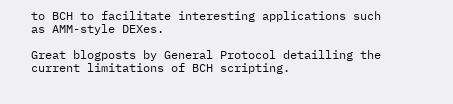to BCH to facilitate interesting applications such as AMM-style DEXes.

Great blogposts by General Protocol detailling the current limitations of BCH scripting.